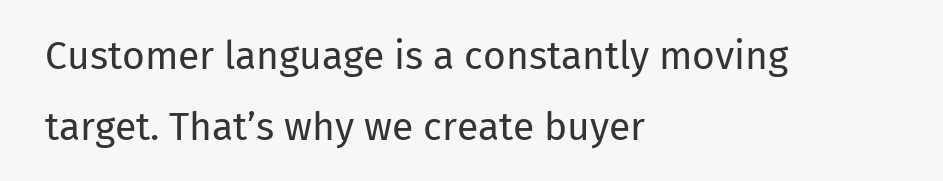Customer language is a constantly moving target. That’s why we create buyer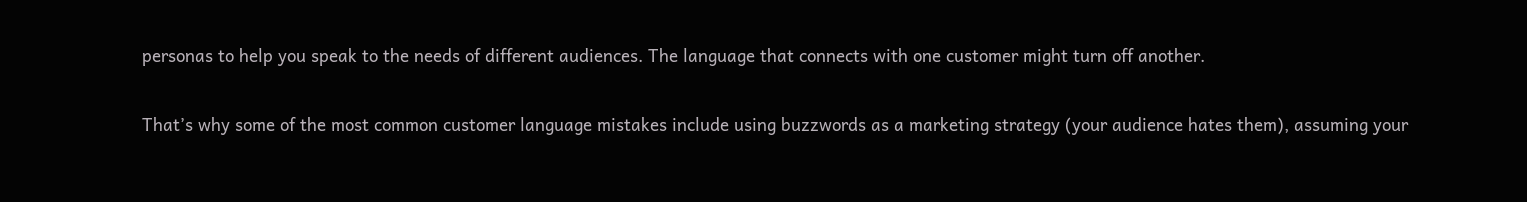personas to help you speak to the needs of different audiences. The language that connects with one customer might turn off another.

That’s why some of the most common customer language mistakes include using buzzwords as a marketing strategy (your audience hates them), assuming your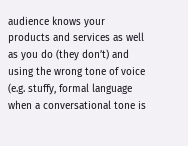audience knows your products and services as well as you do (they don’t) and using the wrong tone of voice (e.g. stuffy, formal language when a conversational tone is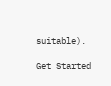suitable).

Get Started